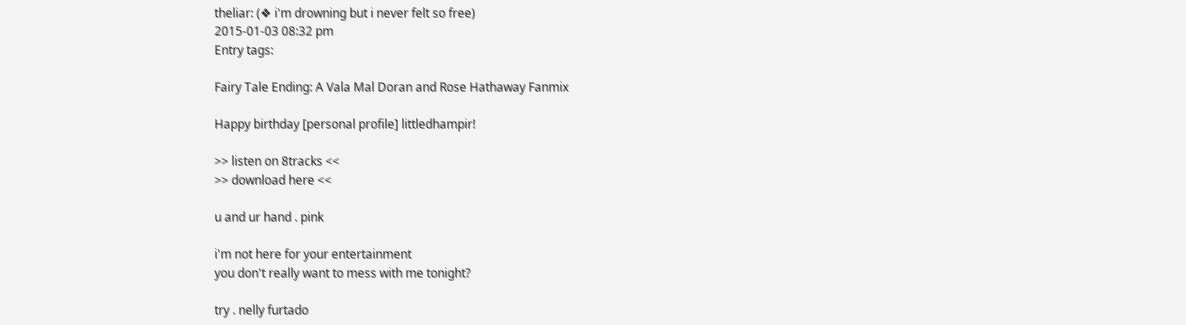theliar: (❖ i'm drowning but i never felt so free)
2015-01-03 08:32 pm
Entry tags:

Fairy Tale Ending: A Vala Mal Doran and Rose Hathaway Fanmix

Happy birthday [personal profile] littledhampir!

>> listen on 8tracks <<
>> download here <<

u and ur hand . pink

i'm not here for your entertainment
you don't really want to mess with me tonight?

try . nelly furtado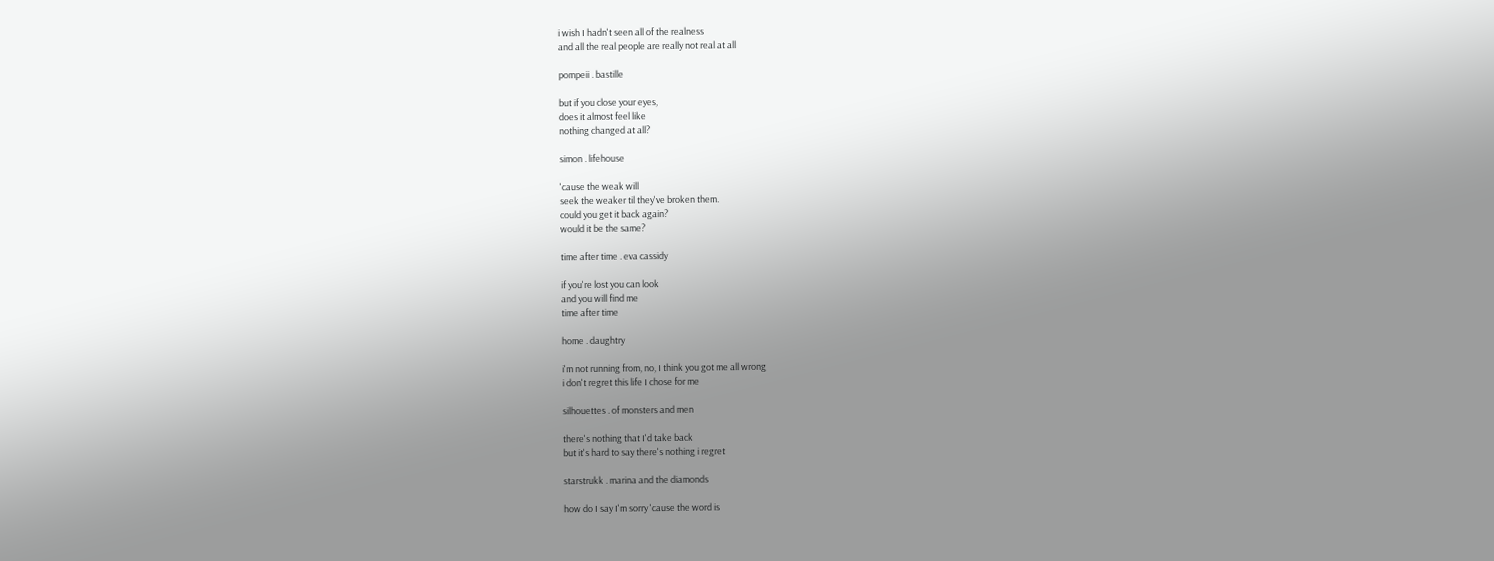i wish I hadn't seen all of the realness
and all the real people are really not real at all

pompeii . bastille

but if you close your eyes,
does it almost feel like
nothing changed at all?

simon . lifehouse

'cause the weak will
seek the weaker til they've broken them.
could you get it back again?
would it be the same?

time after time . eva cassidy

if you're lost you can look
and you will find me
time after time

home . daughtry

i'm not running from, no, I think you got me all wrong
i don't regret this life I chose for me

silhouettes . of monsters and men

there's nothing that I'd take back
but it's hard to say there's nothing i regret

starstrukk . marina and the diamonds

how do I say I'm sorry 'cause the word is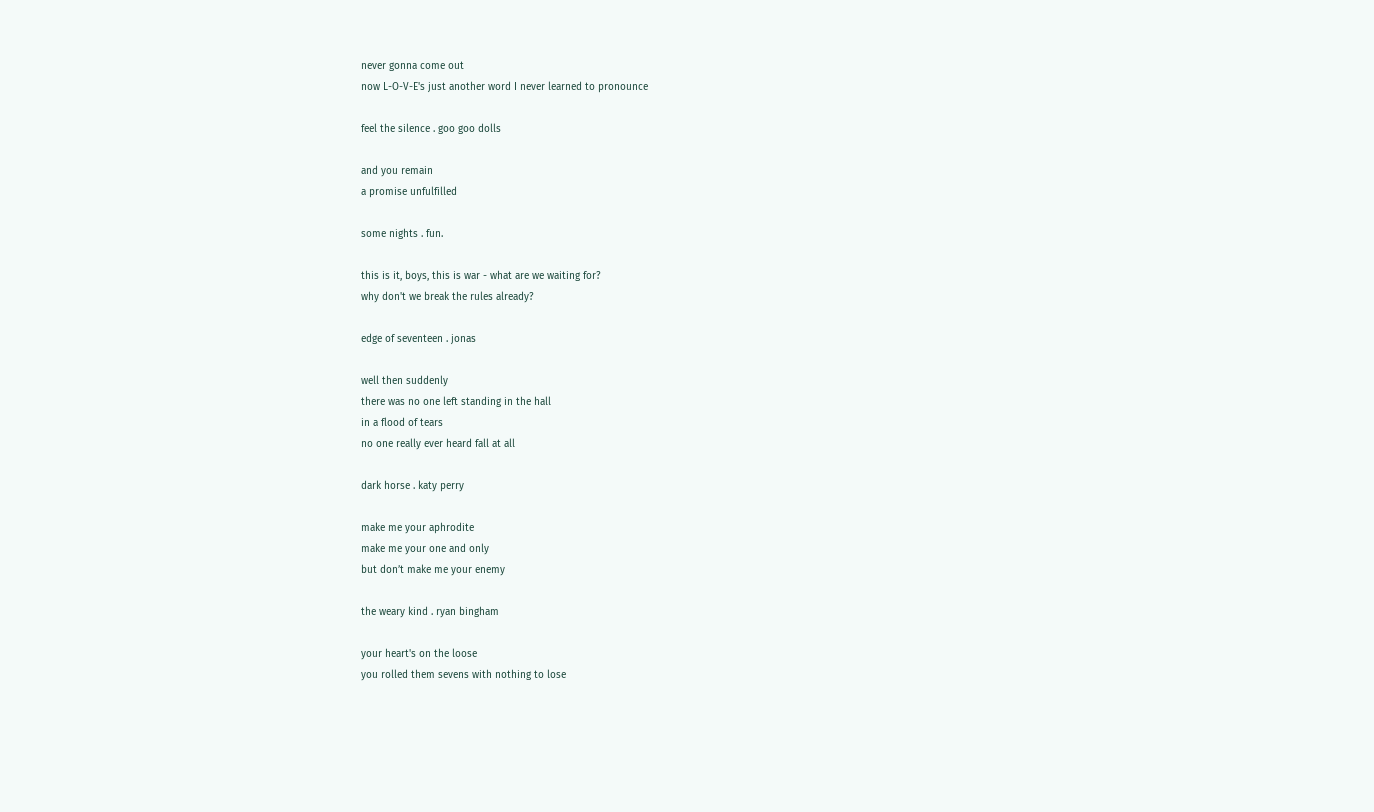never gonna come out
now L-O-V-E's just another word I never learned to pronounce

feel the silence . goo goo dolls

and you remain
a promise unfulfilled

some nights . fun.

this is it, boys, this is war - what are we waiting for?
why don't we break the rules already?

edge of seventeen . jonas

well then suddenly
there was no one left standing in the hall
in a flood of tears
no one really ever heard fall at all

dark horse . katy perry

make me your aphrodite
make me your one and only
but don’t make me your enemy

the weary kind . ryan bingham

your heart's on the loose
you rolled them sevens with nothing to lose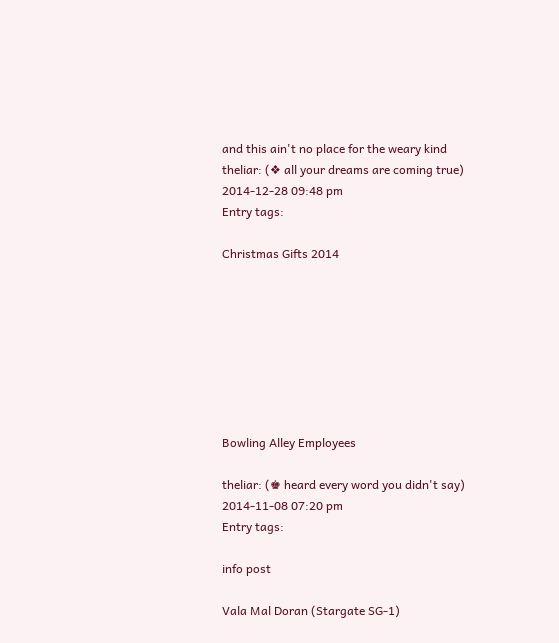and this ain't no place for the weary kind
theliar: (❖ all your dreams are coming true)
2014-12-28 09:48 pm
Entry tags:

Christmas Gifts 2014








Bowling Alley Employees

theliar: (♚ heard every word you didn't say)
2014-11-08 07:20 pm
Entry tags:

info post

Vala Mal Doran (Stargate SG-1)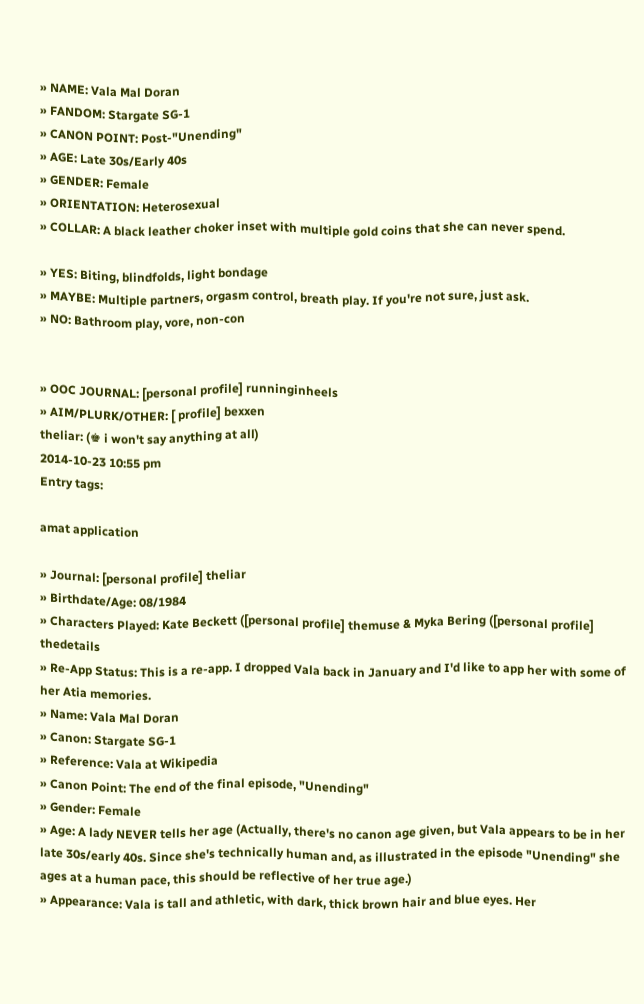» NAME: Vala Mal Doran
» FANDOM: Stargate SG-1
» CANON POINT: Post-"Unending"
» AGE: Late 30s/Early 40s
» GENDER: Female
» ORIENTATION: Heterosexual
» COLLAR: A black leather choker inset with multiple gold coins that she can never spend.

» YES: Biting, blindfolds, light bondage
» MAYBE: Multiple partners, orgasm control, breath play. If you're not sure, just ask.
» NO: Bathroom play, vore, non-con


» OOC JOURNAL: [personal profile] runninginheels
» AIM/PLURK/OTHER: [ profile] bexxen
theliar: (♚ i won't say anything at all)
2014-10-23 10:55 pm
Entry tags:

amat application

» Journal: [personal profile] theliar
» Birthdate/Age: 08/1984
» Characters Played: Kate Beckett ([personal profile] themuse & Myka Bering ([personal profile] thedetails
» Re-App Status: This is a re-app. I dropped Vala back in January and I'd like to app her with some of her Atia memories.
» Name: Vala Mal Doran
» Canon: Stargate SG-1
» Reference: Vala at Wikipedia
» Canon Point: The end of the final episode, "Unending"
» Gender: Female
» Age: A lady NEVER tells her age (Actually, there's no canon age given, but Vala appears to be in her late 30s/early 40s. Since she's technically human and, as illustrated in the episode "Unending" she ages at a human pace, this should be reflective of her true age.)
» Appearance: Vala is tall and athletic, with dark, thick brown hair and blue eyes. Her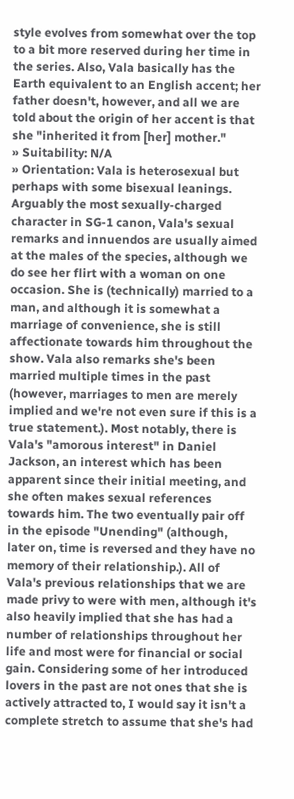style evolves from somewhat over the top to a bit more reserved during her time in the series. Also, Vala basically has the Earth equivalent to an English accent; her father doesn't, however, and all we are told about the origin of her accent is that she "inherited it from [her] mother."
» Suitability: N/A
» Orientation: Vala is heterosexual but perhaps with some bisexual leanings. Arguably the most sexually-charged character in SG-1 canon, Vala's sexual remarks and innuendos are usually aimed at the males of the species, although we do see her flirt with a woman on one occasion. She is (technically) married to a man, and although it is somewhat a marriage of convenience, she is still affectionate towards him throughout the show. Vala also remarks she's been married multiple times in the past (however, marriages to men are merely implied and we're not even sure if this is a true statement.). Most notably, there is Vala's "amorous interest" in Daniel Jackson, an interest which has been apparent since their initial meeting, and she often makes sexual references towards him. The two eventually pair off in the episode "Unending" (although, later on, time is reversed and they have no memory of their relationship.). All of Vala's previous relationships that we are made privy to were with men, although it's also heavily implied that she has had a number of relationships throughout her life and most were for financial or social gain. Considering some of her introduced lovers in the past are not ones that she is actively attracted to, I would say it isn't a complete stretch to assume that she's had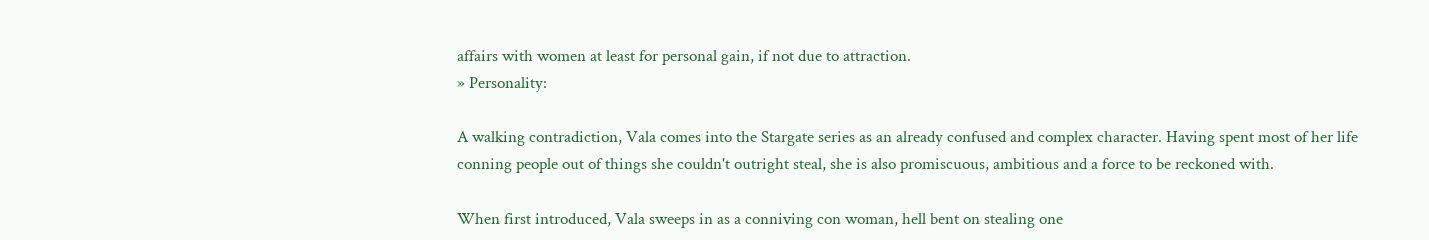affairs with women at least for personal gain, if not due to attraction.
» Personality:

A walking contradiction, Vala comes into the Stargate series as an already confused and complex character. Having spent most of her life conning people out of things she couldn't outright steal, she is also promiscuous, ambitious and a force to be reckoned with.

When first introduced, Vala sweeps in as a conniving con woman, hell bent on stealing one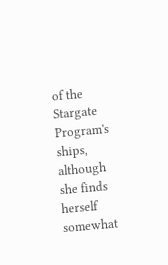of the Stargate Program's ships, although she finds herself somewhat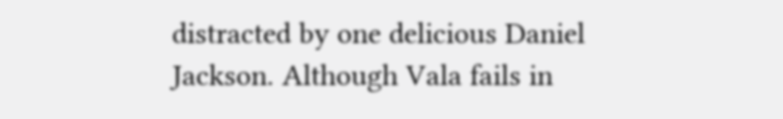distracted by one delicious Daniel Jackson. Although Vala fails in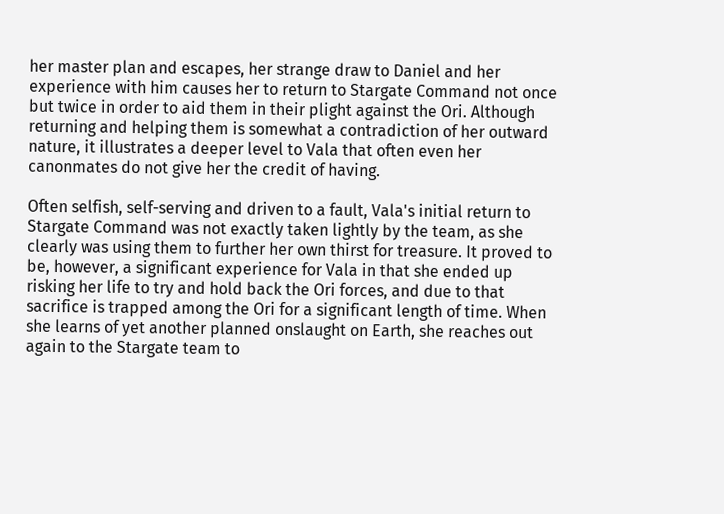her master plan and escapes, her strange draw to Daniel and her experience with him causes her to return to Stargate Command not once but twice in order to aid them in their plight against the Ori. Although returning and helping them is somewhat a contradiction of her outward nature, it illustrates a deeper level to Vala that often even her canonmates do not give her the credit of having.

Often selfish, self-serving and driven to a fault, Vala's initial return to Stargate Command was not exactly taken lightly by the team, as she clearly was using them to further her own thirst for treasure. It proved to be, however, a significant experience for Vala in that she ended up risking her life to try and hold back the Ori forces, and due to that sacrifice is trapped among the Ori for a significant length of time. When she learns of yet another planned onslaught on Earth, she reaches out again to the Stargate team to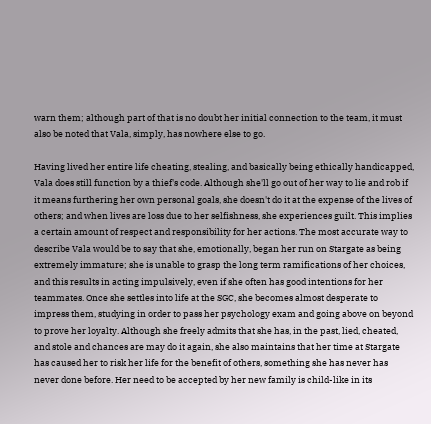warn them; although part of that is no doubt her initial connection to the team, it must also be noted that Vala, simply, has nowhere else to go.

Having lived her entire life cheating, stealing, and basically being ethically handicapped, Vala does still function by a thief's code. Although she'll go out of her way to lie and rob if it means furthering her own personal goals, she doesn't do it at the expense of the lives of others; and when lives are loss due to her selfishness, she experiences guilt. This implies a certain amount of respect and responsibility for her actions. The most accurate way to describe Vala would be to say that she, emotionally, began her run on Stargate as being extremely immature; she is unable to grasp the long term ramifications of her choices, and this results in acting impulsively, even if she often has good intentions for her teammates. Once she settles into life at the SGC, she becomes almost desperate to impress them, studying in order to pass her psychology exam and going above on beyond to prove her loyalty. Although she freely admits that she has, in the past, lied, cheated, and stole and chances are may do it again, she also maintains that her time at Stargate has caused her to risk her life for the benefit of others, something she has never has never done before. Her need to be accepted by her new family is child-like in its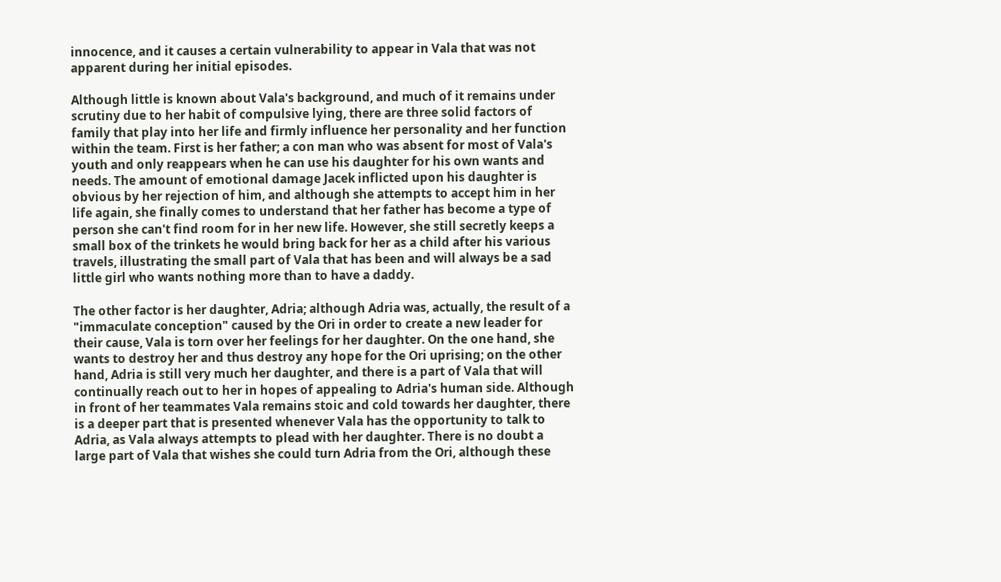innocence, and it causes a certain vulnerability to appear in Vala that was not apparent during her initial episodes.

Although little is known about Vala's background, and much of it remains under scrutiny due to her habit of compulsive lying, there are three solid factors of family that play into her life and firmly influence her personality and her function within the team. First is her father; a con man who was absent for most of Vala's youth and only reappears when he can use his daughter for his own wants and needs. The amount of emotional damage Jacek inflicted upon his daughter is obvious by her rejection of him, and although she attempts to accept him in her life again, she finally comes to understand that her father has become a type of person she can't find room for in her new life. However, she still secretly keeps a small box of the trinkets he would bring back for her as a child after his various travels, illustrating the small part of Vala that has been and will always be a sad little girl who wants nothing more than to have a daddy.

The other factor is her daughter, Adria; although Adria was, actually, the result of a "immaculate conception" caused by the Ori in order to create a new leader for their cause, Vala is torn over her feelings for her daughter. On the one hand, she wants to destroy her and thus destroy any hope for the Ori uprising; on the other hand, Adria is still very much her daughter, and there is a part of Vala that will continually reach out to her in hopes of appealing to Adria's human side. Although in front of her teammates Vala remains stoic and cold towards her daughter, there is a deeper part that is presented whenever Vala has the opportunity to talk to Adria, as Vala always attempts to plead with her daughter. There is no doubt a large part of Vala that wishes she could turn Adria from the Ori, although these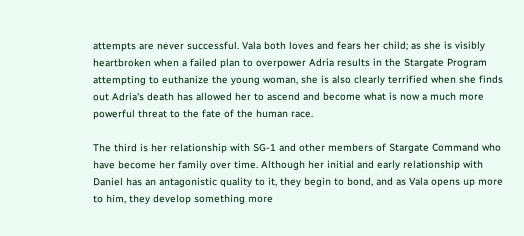attempts are never successful. Vala both loves and fears her child; as she is visibly heartbroken when a failed plan to overpower Adria results in the Stargate Program attempting to euthanize the young woman, she is also clearly terrified when she finds out Adria's death has allowed her to ascend and become what is now a much more powerful threat to the fate of the human race.

The third is her relationship with SG-1 and other members of Stargate Command who have become her family over time. Although her initial and early relationship with Daniel has an antagonistic quality to it, they begin to bond, and as Vala opens up more to him, they develop something more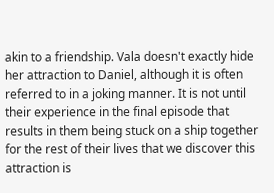akin to a friendship. Vala doesn't exactly hide her attraction to Daniel, although it is often referred to in a joking manner. It is not until their experience in the final episode that results in them being stuck on a ship together for the rest of their lives that we discover this attraction is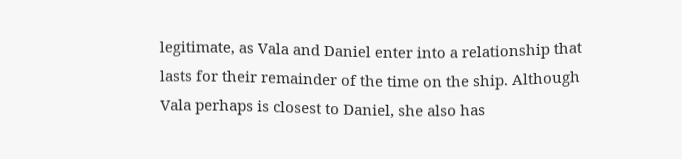legitimate, as Vala and Daniel enter into a relationship that lasts for their remainder of the time on the ship. Although Vala perhaps is closest to Daniel, she also has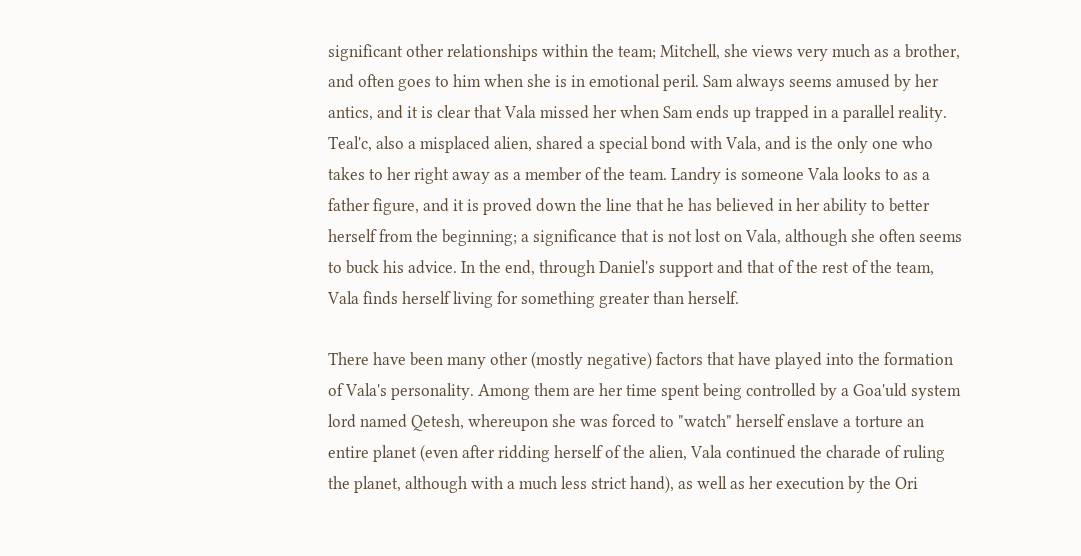significant other relationships within the team; Mitchell, she views very much as a brother, and often goes to him when she is in emotional peril. Sam always seems amused by her antics, and it is clear that Vala missed her when Sam ends up trapped in a parallel reality. Teal'c, also a misplaced alien, shared a special bond with Vala, and is the only one who takes to her right away as a member of the team. Landry is someone Vala looks to as a father figure, and it is proved down the line that he has believed in her ability to better herself from the beginning; a significance that is not lost on Vala, although she often seems to buck his advice. In the end, through Daniel's support and that of the rest of the team, Vala finds herself living for something greater than herself.

There have been many other (mostly negative) factors that have played into the formation of Vala's personality. Among them are her time spent being controlled by a Goa'uld system lord named Qetesh, whereupon she was forced to "watch" herself enslave a torture an entire planet (even after ridding herself of the alien, Vala continued the charade of ruling the planet, although with a much less strict hand), as well as her execution by the Ori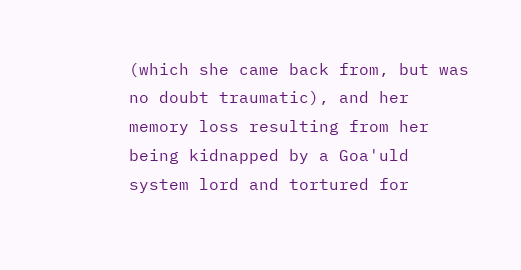(which she came back from, but was no doubt traumatic), and her memory loss resulting from her being kidnapped by a Goa'uld system lord and tortured for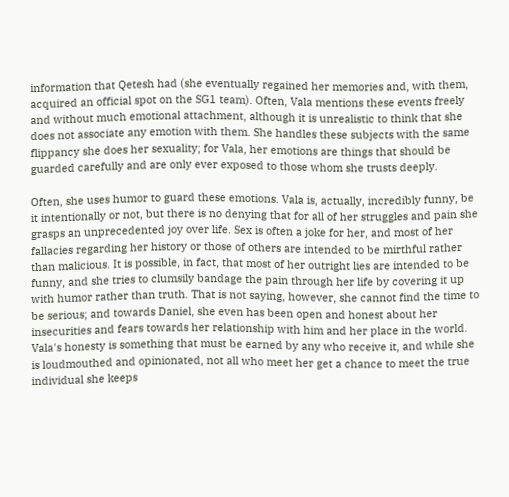information that Qetesh had (she eventually regained her memories and, with them, acquired an official spot on the SG1 team). Often, Vala mentions these events freely and without much emotional attachment, although it is unrealistic to think that she does not associate any emotion with them. She handles these subjects with the same flippancy she does her sexuality; for Vala, her emotions are things that should be guarded carefully and are only ever exposed to those whom she trusts deeply.

Often, she uses humor to guard these emotions. Vala is, actually, incredibly funny, be it intentionally or not, but there is no denying that for all of her struggles and pain she grasps an unprecedented joy over life. Sex is often a joke for her, and most of her fallacies regarding her history or those of others are intended to be mirthful rather than malicious. It is possible, in fact, that most of her outright lies are intended to be funny, and she tries to clumsily bandage the pain through her life by covering it up with humor rather than truth. That is not saying, however, she cannot find the time to be serious; and towards Daniel, she even has been open and honest about her insecurities and fears towards her relationship with him and her place in the world. Vala's honesty is something that must be earned by any who receive it, and while she is loudmouthed and opinionated, not all who meet her get a chance to meet the true individual she keeps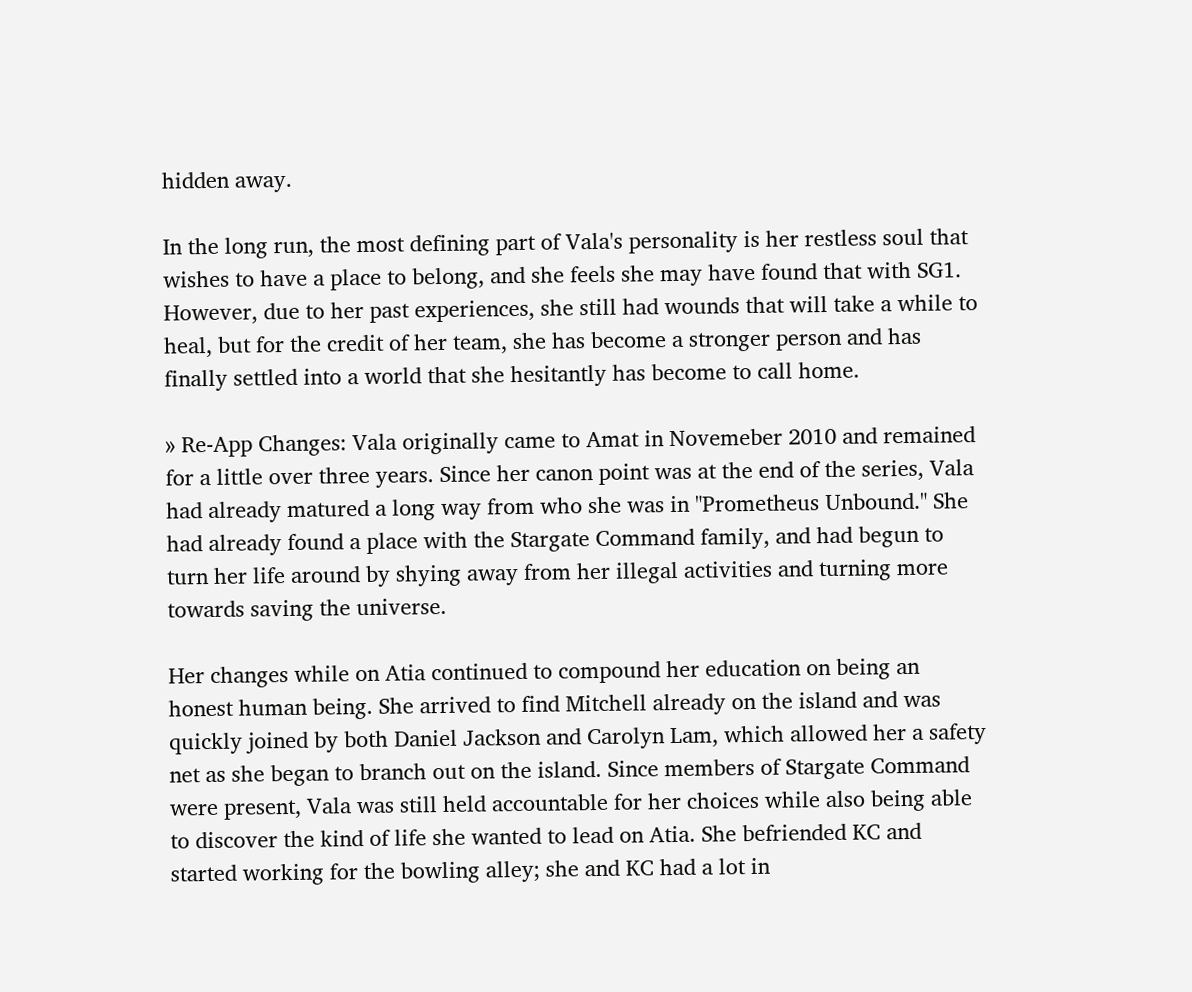hidden away.

In the long run, the most defining part of Vala's personality is her restless soul that wishes to have a place to belong, and she feels she may have found that with SG1. However, due to her past experiences, she still had wounds that will take a while to heal, but for the credit of her team, she has become a stronger person and has finally settled into a world that she hesitantly has become to call home.

» Re-App Changes: Vala originally came to Amat in Novemeber 2010 and remained for a little over three years. Since her canon point was at the end of the series, Vala had already matured a long way from who she was in "Prometheus Unbound." She had already found a place with the Stargate Command family, and had begun to turn her life around by shying away from her illegal activities and turning more towards saving the universe.

Her changes while on Atia continued to compound her education on being an honest human being. She arrived to find Mitchell already on the island and was quickly joined by both Daniel Jackson and Carolyn Lam, which allowed her a safety net as she began to branch out on the island. Since members of Stargate Command were present, Vala was still held accountable for her choices while also being able to discover the kind of life she wanted to lead on Atia. She befriended KC and started working for the bowling alley; she and KC had a lot in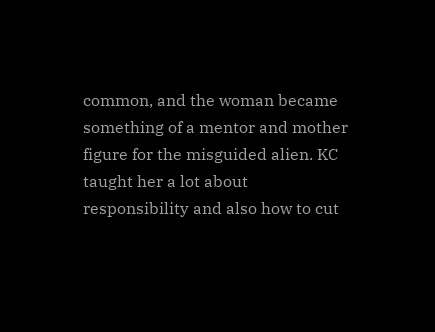common, and the woman became something of a mentor and mother figure for the misguided alien. KC taught her a lot about responsibility and also how to cut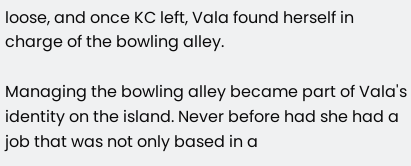loose, and once KC left, Vala found herself in charge of the bowling alley.

Managing the bowling alley became part of Vala's identity on the island. Never before had she had a job that was not only based in a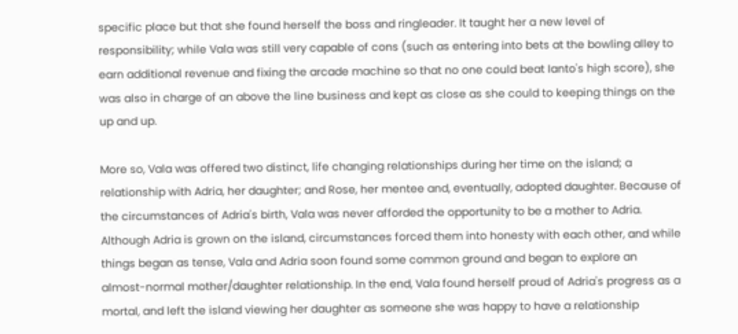specific place but that she found herself the boss and ringleader. It taught her a new level of responsibility; while Vala was still very capable of cons (such as entering into bets at the bowling alley to earn additional revenue and fixing the arcade machine so that no one could beat Ianto's high score), she was also in charge of an above the line business and kept as close as she could to keeping things on the up and up.

More so, Vala was offered two distinct, life changing relationships during her time on the island; a relationship with Adria, her daughter; and Rose, her mentee and, eventually, adopted daughter. Because of the circumstances of Adria's birth, Vala was never afforded the opportunity to be a mother to Adria. Although Adria is grown on the island, circumstances forced them into honesty with each other, and while things began as tense, Vala and Adria soon found some common ground and began to explore an almost-normal mother/daughter relationship. In the end, Vala found herself proud of Adria's progress as a mortal, and left the island viewing her daughter as someone she was happy to have a relationship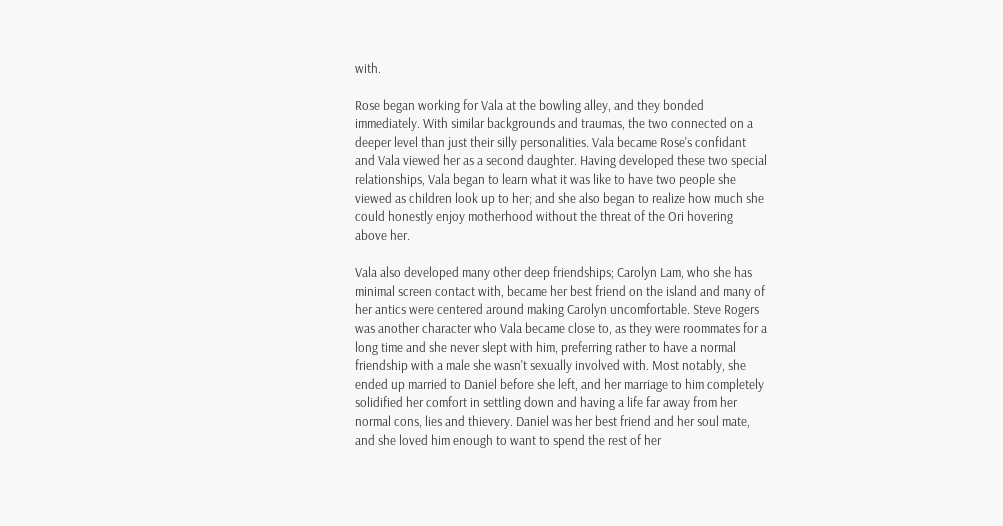with.

Rose began working for Vala at the bowling alley, and they bonded immediately. With similar backgrounds and traumas, the two connected on a deeper level than just their silly personalities. Vala became Rose's confidant and Vala viewed her as a second daughter. Having developed these two special relationships, Vala began to learn what it was like to have two people she viewed as children look up to her; and she also began to realize how much she could honestly enjoy motherhood without the threat of the Ori hovering above her.

Vala also developed many other deep friendships; Carolyn Lam, who she has minimal screen contact with, became her best friend on the island and many of her antics were centered around making Carolyn uncomfortable. Steve Rogers was another character who Vala became close to, as they were roommates for a long time and she never slept with him, preferring rather to have a normal friendship with a male she wasn't sexually involved with. Most notably, she ended up married to Daniel before she left, and her marriage to him completely solidified her comfort in settling down and having a life far away from her normal cons, lies and thievery. Daniel was her best friend and her soul mate, and she loved him enough to want to spend the rest of her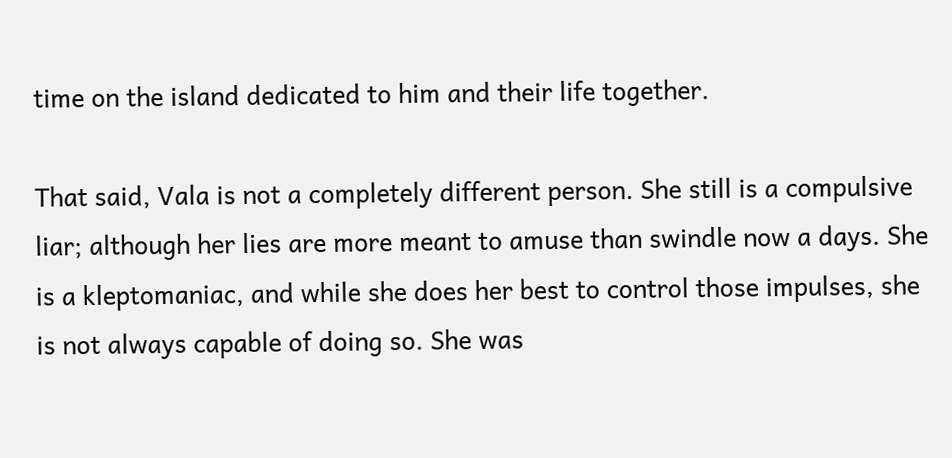time on the island dedicated to him and their life together.

That said, Vala is not a completely different person. She still is a compulsive liar; although her lies are more meant to amuse than swindle now a days. She is a kleptomaniac, and while she does her best to control those impulses, she is not always capable of doing so. She was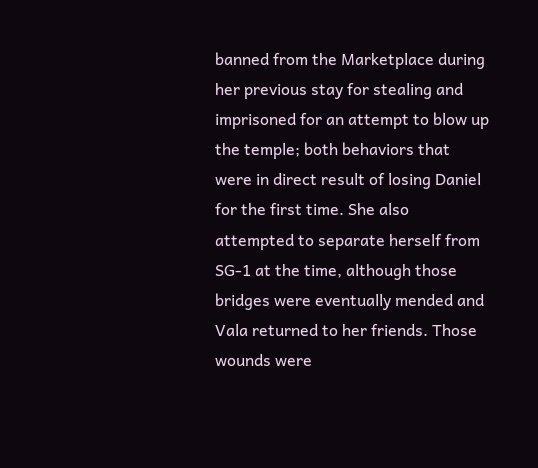banned from the Marketplace during her previous stay for stealing and imprisoned for an attempt to blow up the temple; both behaviors that were in direct result of losing Daniel for the first time. She also attempted to separate herself from SG-1 at the time, although those bridges were eventually mended and Vala returned to her friends. Those wounds were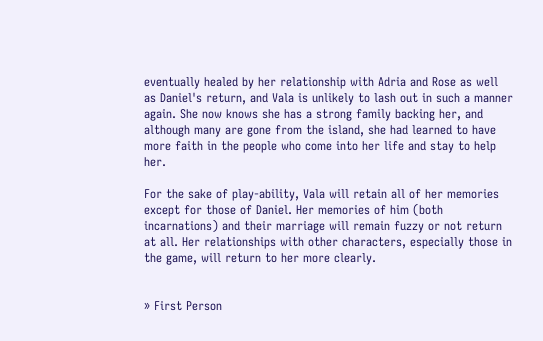eventually healed by her relationship with Adria and Rose as well as Daniel's return, and Vala is unlikely to lash out in such a manner again. She now knows she has a strong family backing her, and although many are gone from the island, she had learned to have more faith in the people who come into her life and stay to help her.

For the sake of play-ability, Vala will retain all of her memories except for those of Daniel. Her memories of him (both incarnations) and their marriage will remain fuzzy or not return at all. Her relationships with other characters, especially those in the game, will return to her more clearly.


» First Person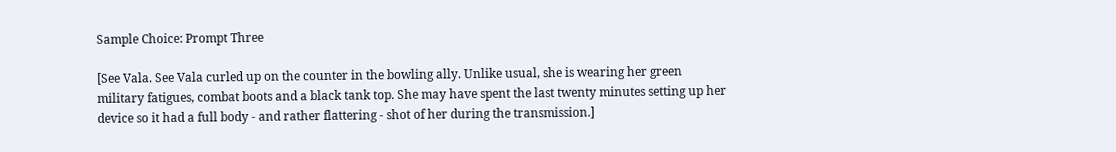Sample Choice: Prompt Three

[See Vala. See Vala curled up on the counter in the bowling ally. Unlike usual, she is wearing her green military fatigues, combat boots and a black tank top. She may have spent the last twenty minutes setting up her device so it had a full body - and rather flattering - shot of her during the transmission.]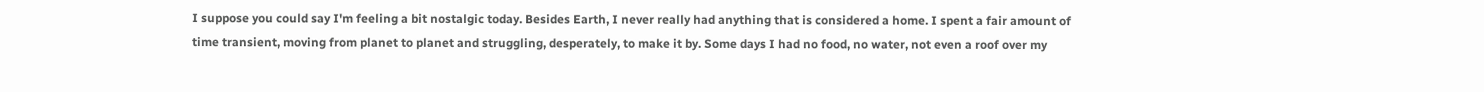I suppose you could say I'm feeling a bit nostalgic today. Besides Earth, I never really had anything that is considered a home. I spent a fair amount of time transient, moving from planet to planet and struggling, desperately, to make it by. Some days I had no food, no water, not even a roof over my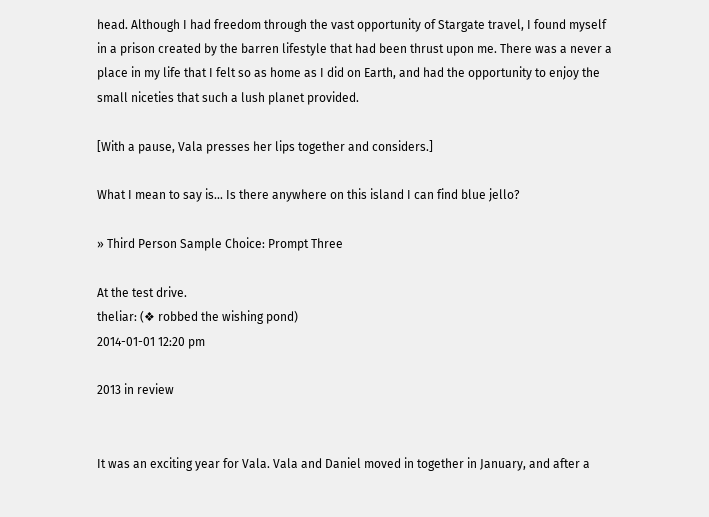head. Although I had freedom through the vast opportunity of Stargate travel, I found myself in a prison created by the barren lifestyle that had been thrust upon me. There was a never a place in my life that I felt so as home as I did on Earth, and had the opportunity to enjoy the small niceties that such a lush planet provided.

[With a pause, Vala presses her lips together and considers.]

What I mean to say is... Is there anywhere on this island I can find blue jello?

» Third Person Sample Choice: Prompt Three

At the test drive.
theliar: (❖ robbed the wishing pond)
2014-01-01 12:20 pm

2013 in review


It was an exciting year for Vala. Vala and Daniel moved in together in January, and after a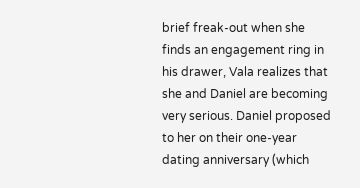brief freak-out when she finds an engagement ring in his drawer, Vala realizes that she and Daniel are becoming very serious. Daniel proposed to her on their one-year dating anniversary (which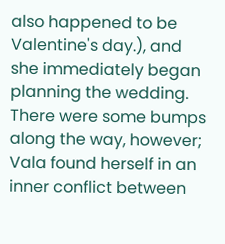also happened to be Valentine's day.), and she immediately began planning the wedding. There were some bumps along the way, however; Vala found herself in an inner conflict between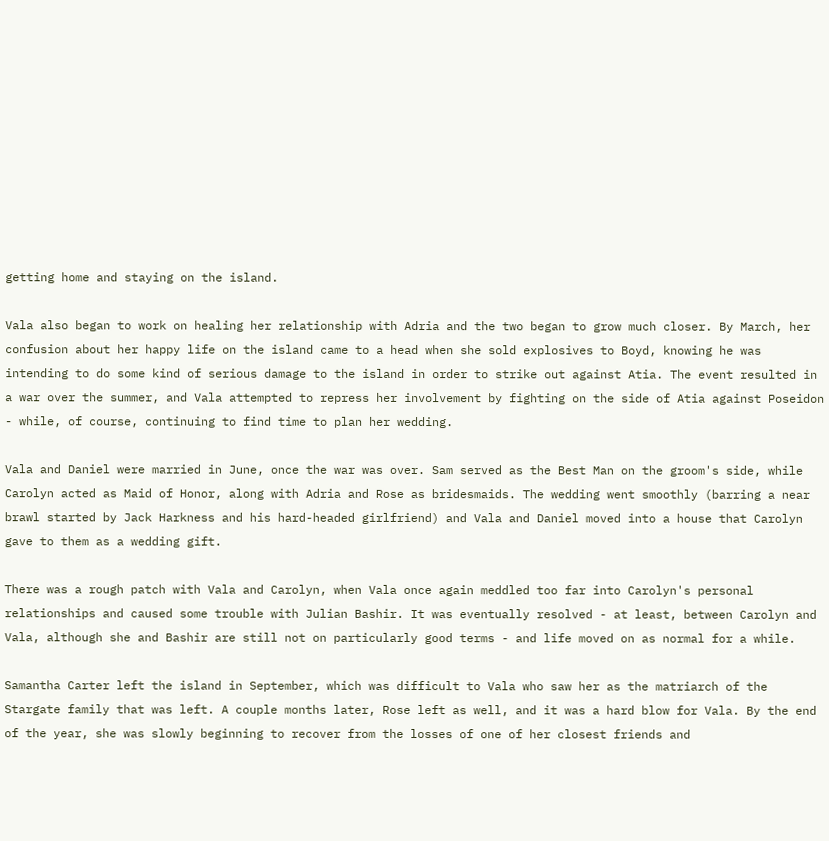getting home and staying on the island.

Vala also began to work on healing her relationship with Adria and the two began to grow much closer. By March, her confusion about her happy life on the island came to a head when she sold explosives to Boyd, knowing he was intending to do some kind of serious damage to the island in order to strike out against Atia. The event resulted in a war over the summer, and Vala attempted to repress her involvement by fighting on the side of Atia against Poseidon - while, of course, continuing to find time to plan her wedding.

Vala and Daniel were married in June, once the war was over. Sam served as the Best Man on the groom's side, while Carolyn acted as Maid of Honor, along with Adria and Rose as bridesmaids. The wedding went smoothly (barring a near brawl started by Jack Harkness and his hard-headed girlfriend) and Vala and Daniel moved into a house that Carolyn gave to them as a wedding gift.

There was a rough patch with Vala and Carolyn, when Vala once again meddled too far into Carolyn's personal relationships and caused some trouble with Julian Bashir. It was eventually resolved - at least, between Carolyn and Vala, although she and Bashir are still not on particularly good terms - and life moved on as normal for a while.

Samantha Carter left the island in September, which was difficult to Vala who saw her as the matriarch of the Stargate family that was left. A couple months later, Rose left as well, and it was a hard blow for Vala. By the end of the year, she was slowly beginning to recover from the losses of one of her closest friends and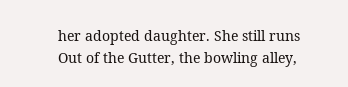her adopted daughter. She still runs Out of the Gutter, the bowling alley,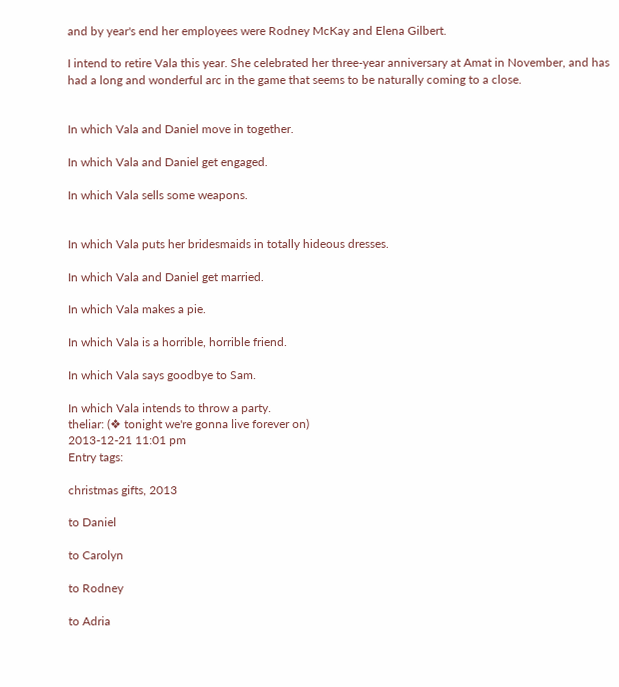and by year's end her employees were Rodney McKay and Elena Gilbert.

I intend to retire Vala this year. She celebrated her three-year anniversary at Amat in November, and has had a long and wonderful arc in the game that seems to be naturally coming to a close.


In which Vala and Daniel move in together.

In which Vala and Daniel get engaged.

In which Vala sells some weapons.


In which Vala puts her bridesmaids in totally hideous dresses.

In which Vala and Daniel get married.

In which Vala makes a pie.

In which Vala is a horrible, horrible friend.

In which Vala says goodbye to Sam.

In which Vala intends to throw a party.
theliar: (❖ tonight we're gonna live forever on)
2013-12-21 11:01 pm
Entry tags:

christmas gifts, 2013

to Daniel

to Carolyn

to Rodney

to Adria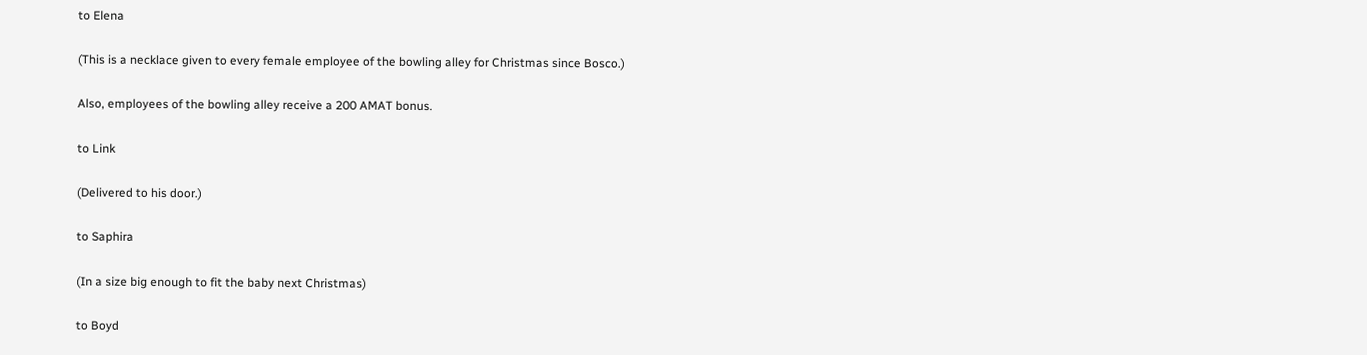to Elena

(This is a necklace given to every female employee of the bowling alley for Christmas since Bosco.)

Also, employees of the bowling alley receive a 200 AMAT bonus.

to Link

(Delivered to his door.)

to Saphira

(In a size big enough to fit the baby next Christmas)

to Boyd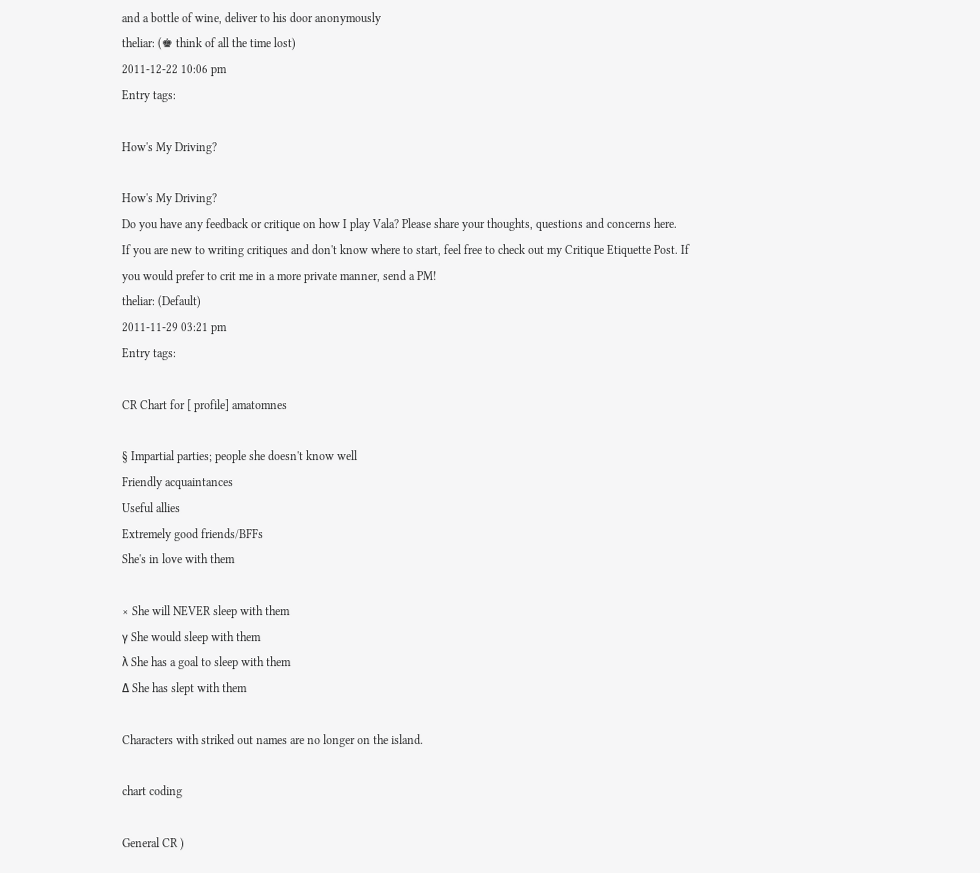and a bottle of wine, deliver to his door anonymously
theliar: (♚ think of all the time lost)
2011-12-22 10:06 pm
Entry tags:

How's My Driving?

How's My Driving?
Do you have any feedback or critique on how I play Vala? Please share your thoughts, questions and concerns here.
If you are new to writing critiques and don't know where to start, feel free to check out my Critique Etiquette Post. If you would prefer to crit me in a more private manner, send a PM!
theliar: (Default)
2011-11-29 03:21 pm
Entry tags:

CR Chart for [ profile] amatomnes

§ Impartial parties; people she doesn't know well
Friendly acquaintances
Useful allies
Extremely good friends/BFFs
She's in love with them

× She will NEVER sleep with them
γ She would sleep with them
λ She has a goal to sleep with them
Δ She has slept with them

Characters with striked out names are no longer on the island.

chart coding

General CR )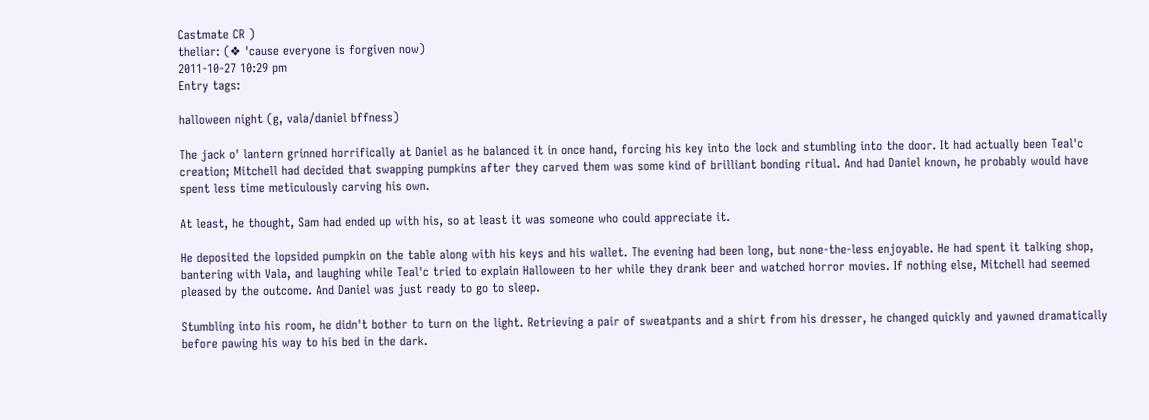Castmate CR )
theliar: (❖ 'cause everyone is forgiven now)
2011-10-27 10:29 pm
Entry tags:

halloween night (g, vala/daniel bffness)

The jack o' lantern grinned horrifically at Daniel as he balanced it in once hand, forcing his key into the lock and stumbling into the door. It had actually been Teal'c creation; Mitchell had decided that swapping pumpkins after they carved them was some kind of brilliant bonding ritual. And had Daniel known, he probably would have spent less time meticulously carving his own.

At least, he thought, Sam had ended up with his, so at least it was someone who could appreciate it.

He deposited the lopsided pumpkin on the table along with his keys and his wallet. The evening had been long, but none-the-less enjoyable. He had spent it talking shop, bantering with Vala, and laughing while Teal'c tried to explain Halloween to her while they drank beer and watched horror movies. If nothing else, Mitchell had seemed pleased by the outcome. And Daniel was just ready to go to sleep.

Stumbling into his room, he didn't bother to turn on the light. Retrieving a pair of sweatpants and a shirt from his dresser, he changed quickly and yawned dramatically before pawing his way to his bed in the dark.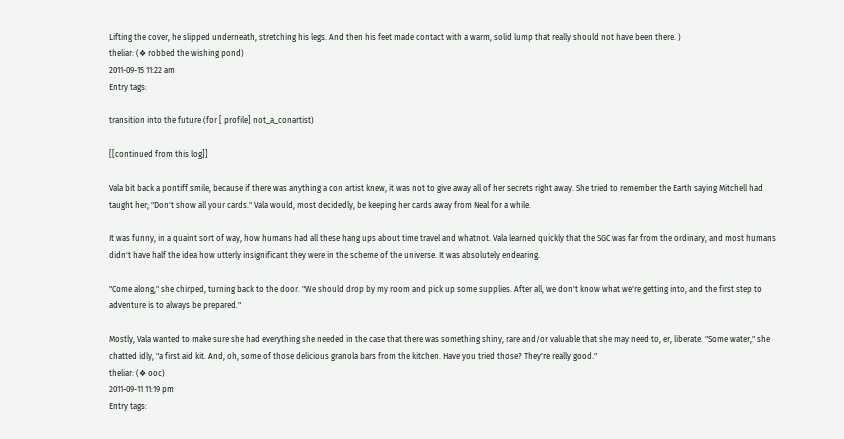Lifting the cover, he slipped underneath, stretching his legs. And then his feet made contact with a warm, solid lump that really should not have been there. )
theliar: (❖ robbed the wishing pond)
2011-09-15 11:22 am
Entry tags:

transition into the future (for [ profile] not_a_conartist)

[[continued from this log]]

Vala bit back a pontiff smile, because if there was anything a con artist knew, it was not to give away all of her secrets right away. She tried to remember the Earth saying Mitchell had taught her; "Don't show all your cards." Vala would, most decidedly, be keeping her cards away from Neal for a while.

It was funny, in a quaint sort of way, how humans had all these hang ups about time travel and whatnot. Vala learned quickly that the SGC was far from the ordinary, and most humans didn't have half the idea how utterly insignificant they were in the scheme of the universe. It was absolutely endearing.

"Come along," she chirped, turning back to the door. "We should drop by my room and pick up some supplies. After all, we don't know what we're getting into, and the first step to adventure is to always be prepared."

Mostly, Vala wanted to make sure she had everything she needed in the case that there was something shiny, rare and/or valuable that she may need to, er, liberate. "Some water," she chatted idly, "a first aid kit. And, oh, some of those delicious granola bars from the kitchen. Have you tried those? They're really good."
theliar: (❖ ooc)
2011-09-11 11:19 pm
Entry tags: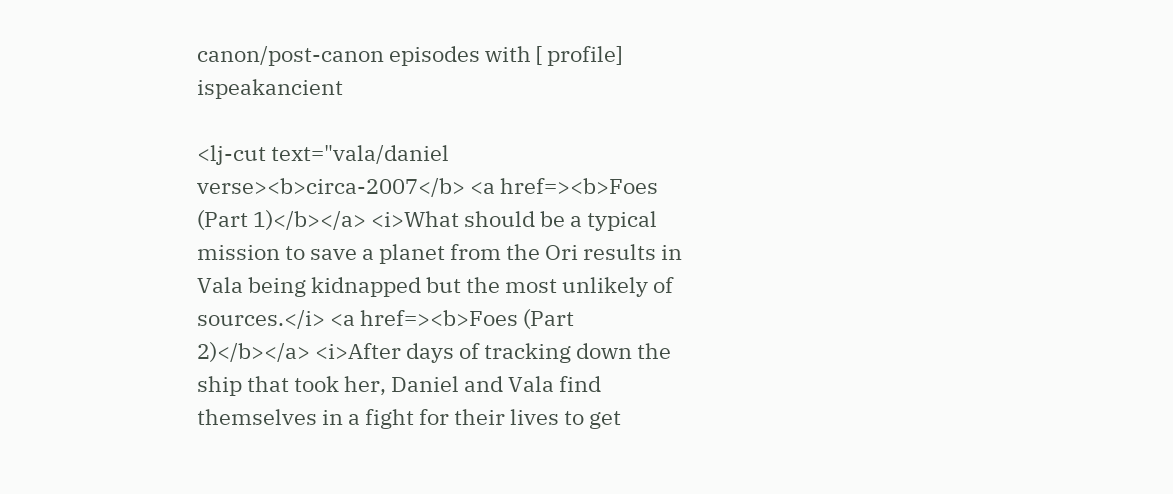canon/post-canon episodes with [ profile] ispeakancient

<lj-cut text="vala/daniel verse><b>circa-2007</b> <a href=><b>Foes (Part 1)</b></a> <i>What should be a typical mission to save a planet from the Ori results in Vala being kidnapped but the most unlikely of sources.</i> <a href=><b>Foes (Part 2)</b></a> <i>After days of tracking down the ship that took her, Daniel and Vala find themselves in a fight for their lives to get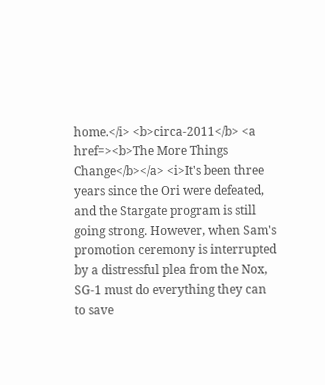home.</i> <b>circa-2011</b> <a href=><b>The More Things Change</b></a> <i>It's been three years since the Ori were defeated, and the Stargate program is still going strong. However, when Sam's promotion ceremony is interrupted by a distressful plea from the Nox, SG-1 must do everything they can to save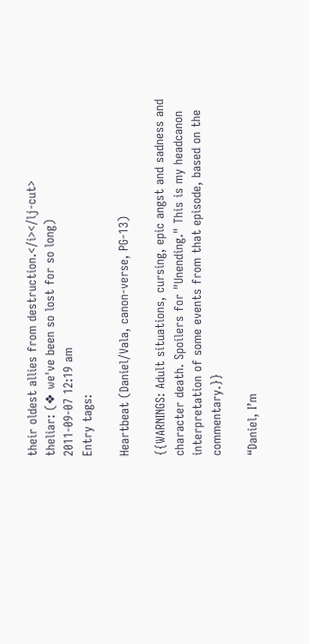their oldest allies from destruction.</i></lj-cut>
theliar: (❖ we've been so lost for so long)
2011-09-07 12:19 am
Entry tags:

Heartbeat (Daniel/Vala, canon-verse, PG-13)

{{WARNINGS: Adult situations, cursing, epic angst and sadness and character death. Spoilers for "Unending." This is my headcanon interpretation of some events from that episode, based on the commentary.}}

“Daniel, I’m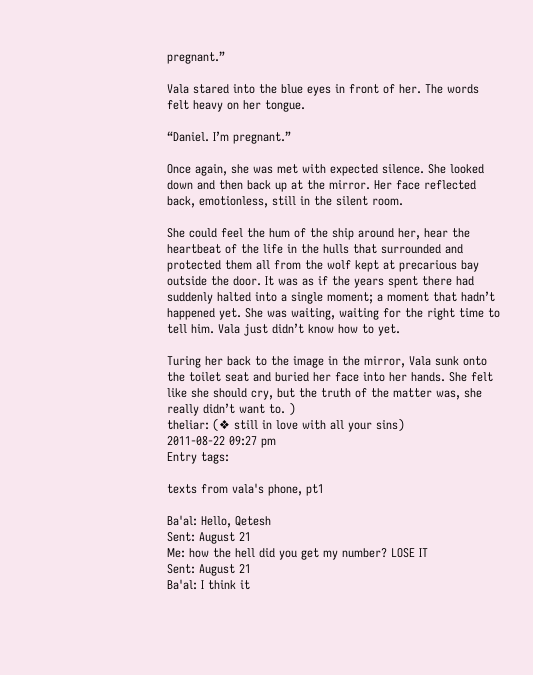pregnant.”

Vala stared into the blue eyes in front of her. The words felt heavy on her tongue.

“Daniel. I’m pregnant.”

Once again, she was met with expected silence. She looked down and then back up at the mirror. Her face reflected back, emotionless, still in the silent room.

She could feel the hum of the ship around her, hear the heartbeat of the life in the hulls that surrounded and protected them all from the wolf kept at precarious bay outside the door. It was as if the years spent there had suddenly halted into a single moment; a moment that hadn’t happened yet. She was waiting, waiting for the right time to tell him. Vala just didn’t know how to yet.

Turing her back to the image in the mirror, Vala sunk onto the toilet seat and buried her face into her hands. She felt like she should cry, but the truth of the matter was, she really didn’t want to. )
theliar: (❖ still in love with all your sins)
2011-08-22 09:27 pm
Entry tags:

texts from vala's phone, pt1

Ba'al: Hello, Qetesh
Sent: August 21
Me: how the hell did you get my number? LOSE IT
Sent: August 21
Ba'al: I think it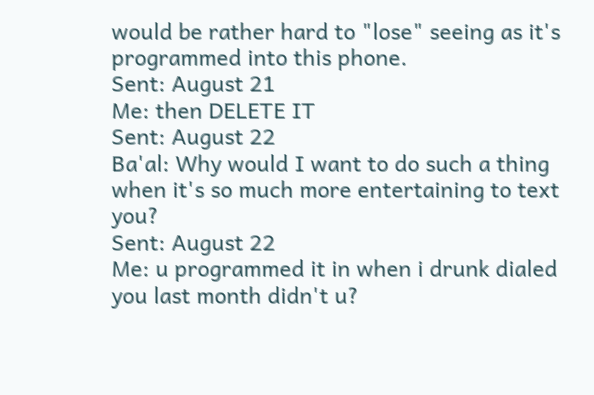would be rather hard to "lose" seeing as it's programmed into this phone.
Sent: August 21
Me: then DELETE IT
Sent: August 22
Ba'al: Why would I want to do such a thing when it's so much more entertaining to text you?
Sent: August 22
Me: u programmed it in when i drunk dialed you last month didn't u?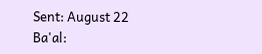Sent: August 22
Ba'al: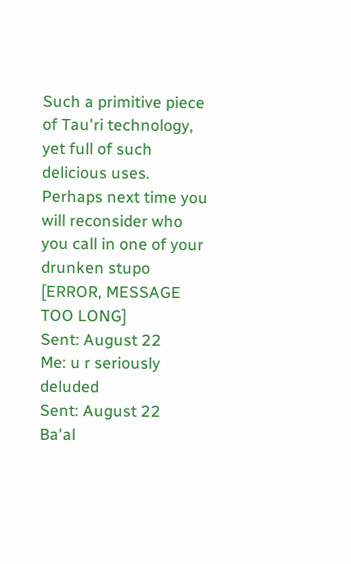Such a primitive piece of Tau'ri technology, yet full of such delicious uses. Perhaps next time you will reconsider who you call in one of your drunken stupo [ERROR, MESSAGE TOO LONG]
Sent: August 22
Me: u r seriously deluded
Sent: August 22
Ba'al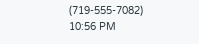(719-555-7082)
10:56 PM